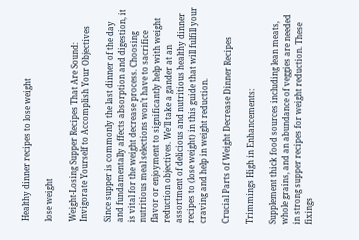Healthy dinner recipes to lose weight

lose weight

Weight-Losing Supper Recipes That Are Sound: Invigorate Yourself to Accomplish Your Objectives

Since supper is commonly the last dinner of the day and fundamentally affects absorption and digestion, it is vital for the weight decrease process. Choosing nutritious meal selections won’t have to sacrifice flavor or enjoyment to significantly help with weight reduction objectives. We’ll take a gander at an assortment of delicious and nutritious healthy dinner recipes to (lose weight) in this guide that will fulfill your craving and help in weight reduction.

Crucial Parts of Weight Decrease Dinner Recipes

Trimmings High in Enhancements:

Supplement thick food sources including lean meats, whole grains, and an abundance of veggies are needed in strong supper recipes for weight reduction. These fixings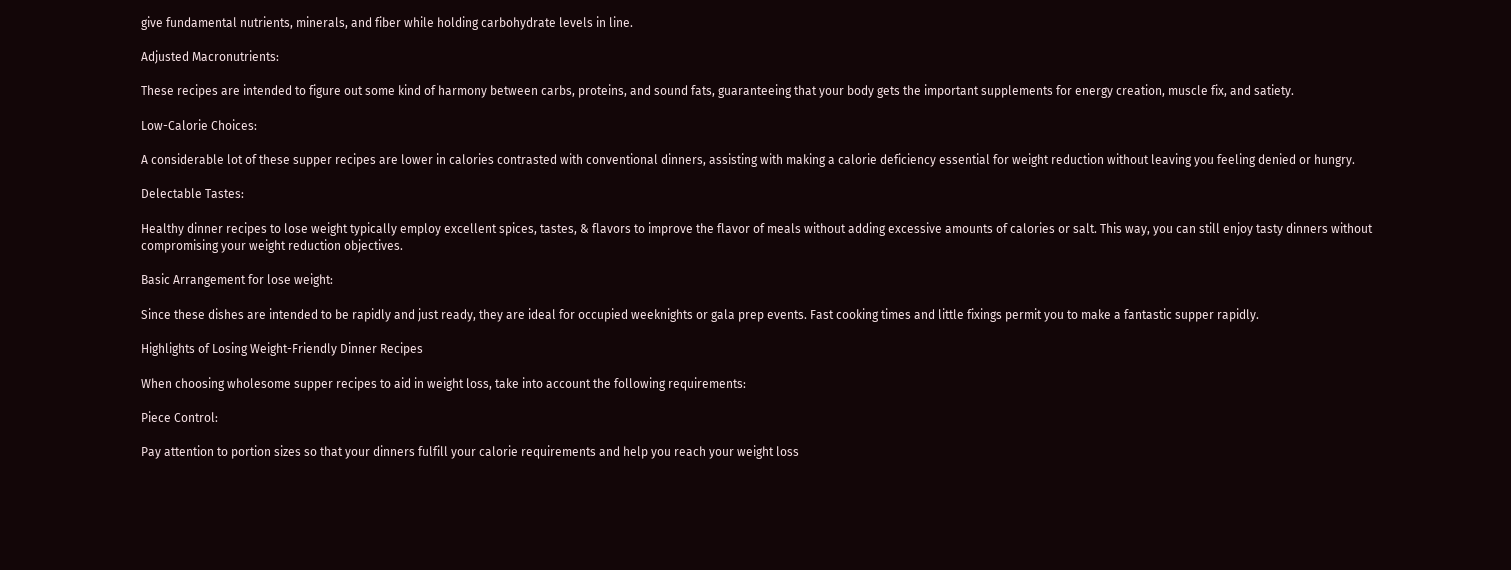give fundamental nutrients, minerals, and fiber while holding carbohydrate levels in line.

Adjusted Macronutrients:

These recipes are intended to figure out some kind of harmony between carbs, proteins, and sound fats, guaranteeing that your body gets the important supplements for energy creation, muscle fix, and satiety.

Low-Calorie Choices:

A considerable lot of these supper recipes are lower in calories contrasted with conventional dinners, assisting with making a calorie deficiency essential for weight reduction without leaving you feeling denied or hungry.

Delectable Tastes:

Healthy dinner recipes to lose weight typically employ excellent spices, tastes, & flavors to improve the flavor of meals without adding excessive amounts of calories or salt. This way, you can still enjoy tasty dinners without compromising your weight reduction objectives.

Basic Arrangement for lose weight:

Since these dishes are intended to be rapidly and just ready, they are ideal for occupied weeknights or gala prep events. Fast cooking times and little fixings permit you to make a fantastic supper rapidly.

Highlights of Losing Weight-Friendly Dinner Recipes

When choosing wholesome supper recipes to aid in weight loss, take into account the following requirements:

Piece Control:

Pay attention to portion sizes so that your dinners fulfill your calorie requirements and help you reach your weight loss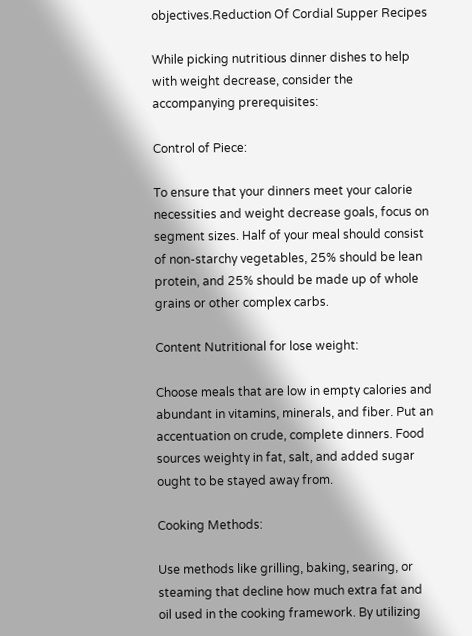objectives.Reduction Of Cordial Supper Recipes

While picking nutritious dinner dishes to help with weight decrease, consider the accompanying prerequisites:

Control of Piece:

To ensure that your dinners meet your calorie necessities and weight decrease goals, focus on segment sizes. Half of your meal should consist of non-starchy vegetables, 25% should be lean protein, and 25% should be made up of whole grains or other complex carbs.

Content Nutritional for lose weight:

Choose meals that are low in empty calories and abundant in vitamins, minerals, and fiber. Put an accentuation on crude, complete dinners. Food sources weighty in fat, salt, and added sugar ought to be stayed away from.

Cooking Methods:

Use methods like grilling, baking, searing, or steaming that decline how much extra fat and oil used in the cooking framework. By utilizing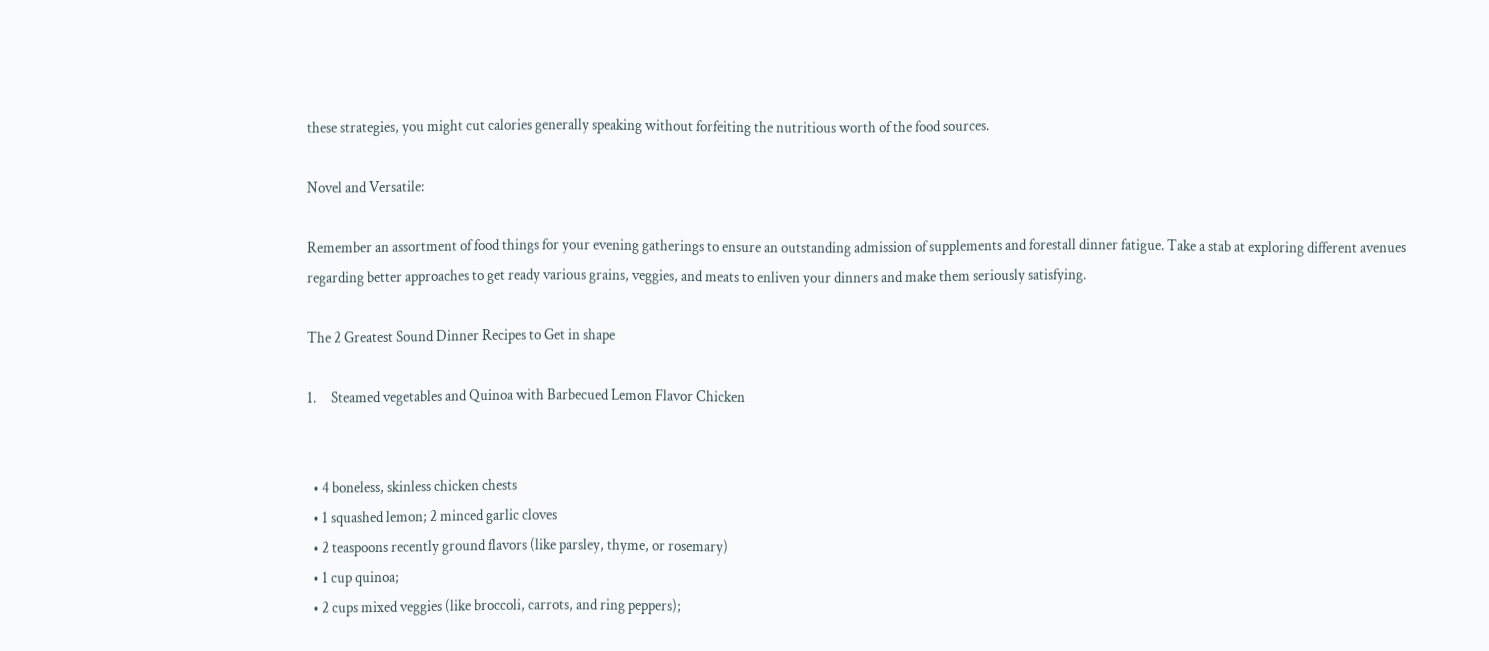these strategies, you might cut calories generally speaking without forfeiting the nutritious worth of the food sources.

Novel and Versatile:

Remember an assortment of food things for your evening gatherings to ensure an outstanding admission of supplements and forestall dinner fatigue. Take a stab at exploring different avenues regarding better approaches to get ready various grains, veggies, and meats to enliven your dinners and make them seriously satisfying.

The 2 Greatest Sound Dinner Recipes to Get in shape

1.     Steamed vegetables and Quinoa with Barbecued Lemon Flavor Chicken


  • 4 boneless, skinless chicken chests
  • 1 squashed lemon; 2 minced garlic cloves
  • 2 teaspoons recently ground flavors (like parsley, thyme, or rosemary)
  • 1 cup quinoa;
  • 2 cups mixed veggies (like broccoli, carrots, and ring peppers);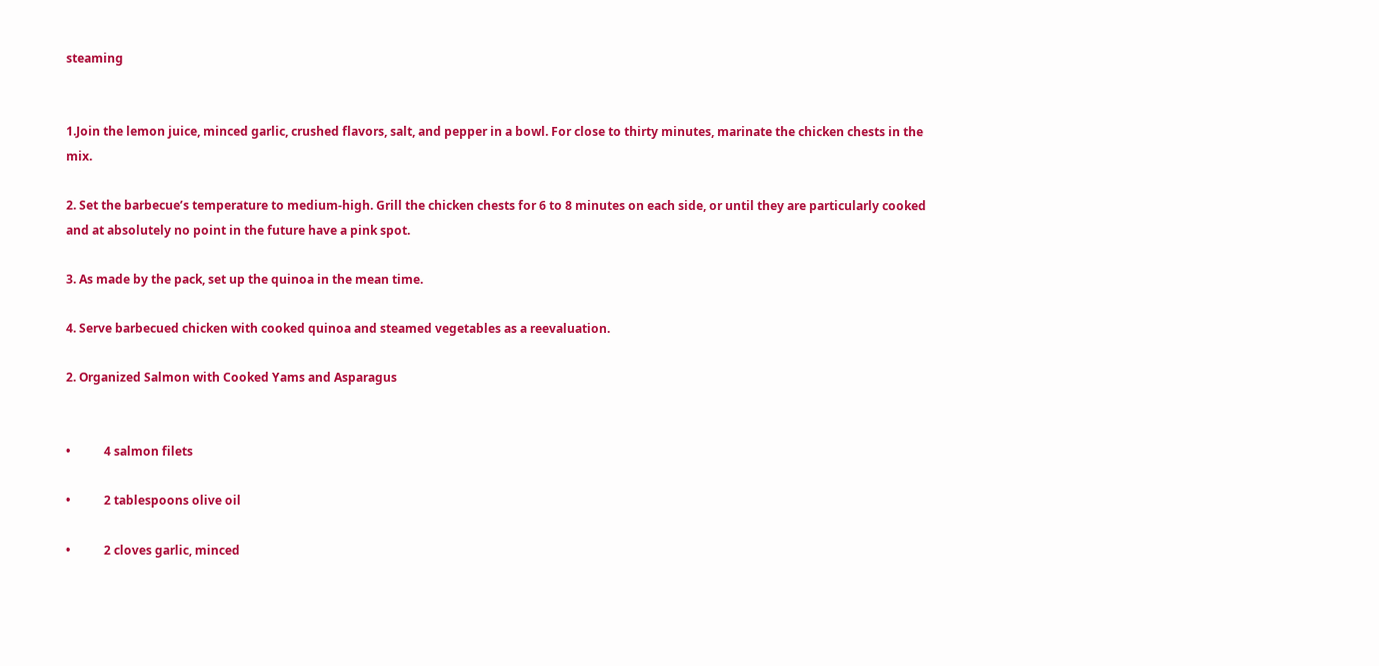steaming


1.Join the lemon juice, minced garlic, crushed flavors, salt, and pepper in a bowl. For close to thirty minutes, marinate the chicken chests in the mix.

2. Set the barbecue’s temperature to medium-high. Grill the chicken chests for 6 to 8 minutes on each side, or until they are particularly cooked and at absolutely no point in the future have a pink spot.

3. As made by the pack, set up the quinoa in the mean time.

4. Serve barbecued chicken with cooked quinoa and steamed vegetables as a reevaluation.

2. Organized Salmon with Cooked Yams and Asparagus


•           4 salmon filets

•           2 tablespoons olive oil

•           2 cloves garlic, minced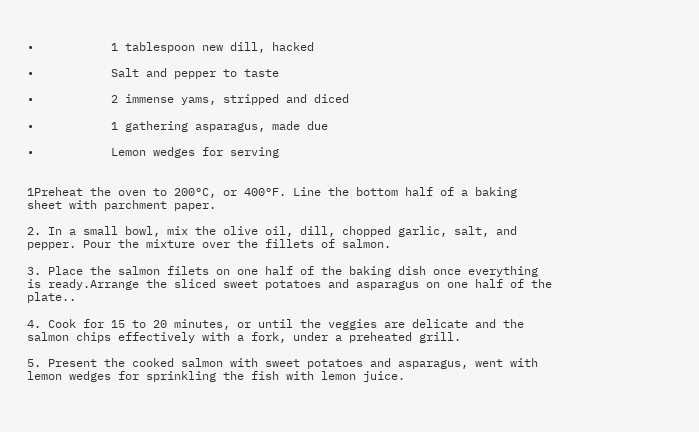•           1 tablespoon new dill, hacked

•           Salt and pepper to taste

•           2 immense yams, stripped and diced

•           1 gathering asparagus, made due

•           Lemon wedges for serving


1Preheat the oven to 200°C, or 400°F. Line the bottom half of a baking sheet with parchment paper.

2. In a small bowl, mix the olive oil, dill, chopped garlic, salt, and pepper. Pour the mixture over the fillets of salmon.

3. Place the salmon filets on one half of the baking dish once everything is ready.Arrange the sliced sweet potatoes and asparagus on one half of the plate..

4. Cook for 15 to 20 minutes, or until the veggies are delicate and the salmon chips effectively with a fork, under a preheated grill.

5. Present the cooked salmon with sweet potatoes and asparagus, went with lemon wedges for sprinkling the fish with lemon juice.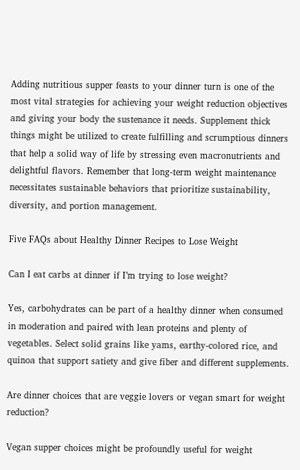Adding nutritious supper feasts to your dinner turn is one of the most vital strategies for achieving your weight reduction objectives and giving your body the sustenance it needs. Supplement thick things might be utilized to create fulfilling and scrumptious dinners that help a solid way of life by stressing even macronutrients and delightful flavors. Remember that long-term weight maintenance necessitates sustainable behaviors that prioritize sustainability, diversity, and portion management.

Five FAQs about Healthy Dinner Recipes to Lose Weight

Can I eat carbs at dinner if I’m trying to lose weight?

Yes, carbohydrates can be part of a healthy dinner when consumed in moderation and paired with lean proteins and plenty of vegetables. Select solid grains like yams, earthy-colored rice, and quinoa that support satiety and give fiber and different supplements.

Are dinner choices that are veggie lovers or vegan smart for weight reduction?

Vegan supper choices might be profoundly useful for weight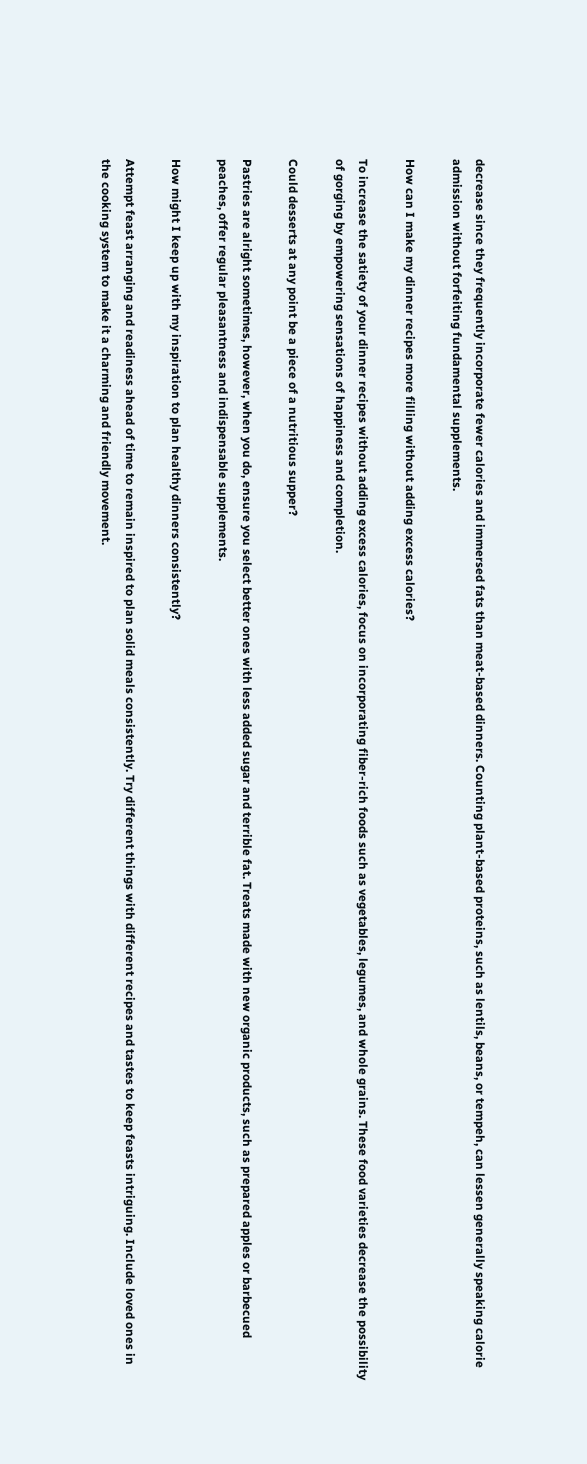decrease since they frequently incorporate fewer calories and immersed fats than meat-based dinners. Counting plant-based proteins, such as lentils, beans, or tempeh, can lessen generally speaking calorie admission without forfeiting fundamental supplements.

How can I make my dinner recipes more filling without adding excess calories?

To increase the satiety of your dinner recipes without adding excess calories, focus on incorporating fiber-rich foods such as vegetables, legumes, and whole grains. These food varieties decrease the possibility of gorging by empowering sensations of happiness and completion.

Could desserts at any point be a piece of a nutritious supper?

Pastries are alright sometimes, however, when you do, ensure you select better ones with less added sugar and terrible fat. Treats made with new organic products, such as prepared apples or barbecued peaches, offer regular pleasantness and indispensable supplements.

How might I keep up with my inspiration to plan healthy dinners consistently?

Attempt feast arranging and readiness ahead of time to remain inspired to plan solid meals consistently. Try different things with different recipes and tastes to keep feasts intriguing. Include loved ones in the cooking system to make it a charming and friendly movement.